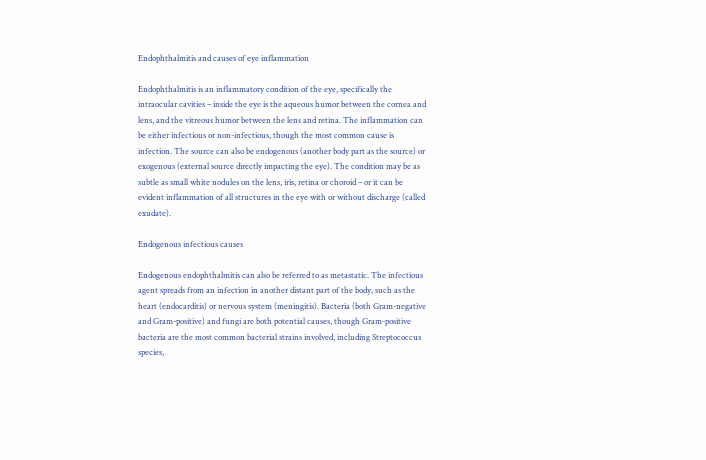Endophthalmitis and causes of eye inflammation

Endophthalmitis is an inflammatory condition of the eye, specifically the intraocular cavities – inside the eye is the aqueous humor between the cornea and lens, and the vitreous humor between the lens and retina. The inflammation can be either infectious or non-infectious, though the most common cause is infection. The source can also be endogenous (another body part as the source) or exogenous (external source directly impacting the eye). The condition may be as subtle as small white nodules on the lens, iris, retina or choroid – or it can be evident inflammation of all structures in the eye with or without discharge (called exudate).

Endogenous infectious causes

Endogenous endophthalmitis can also be referred to as metastatic. The infectious agent spreads from an infection in another distant part of the body, such as the heart (endocarditis) or nervous system (meningitis). Bacteria (both Gram-negative and Gram-positive) and fungi are both potential causes, though Gram-positive bacteria are the most common bacterial strains involved, including Streptococcus species,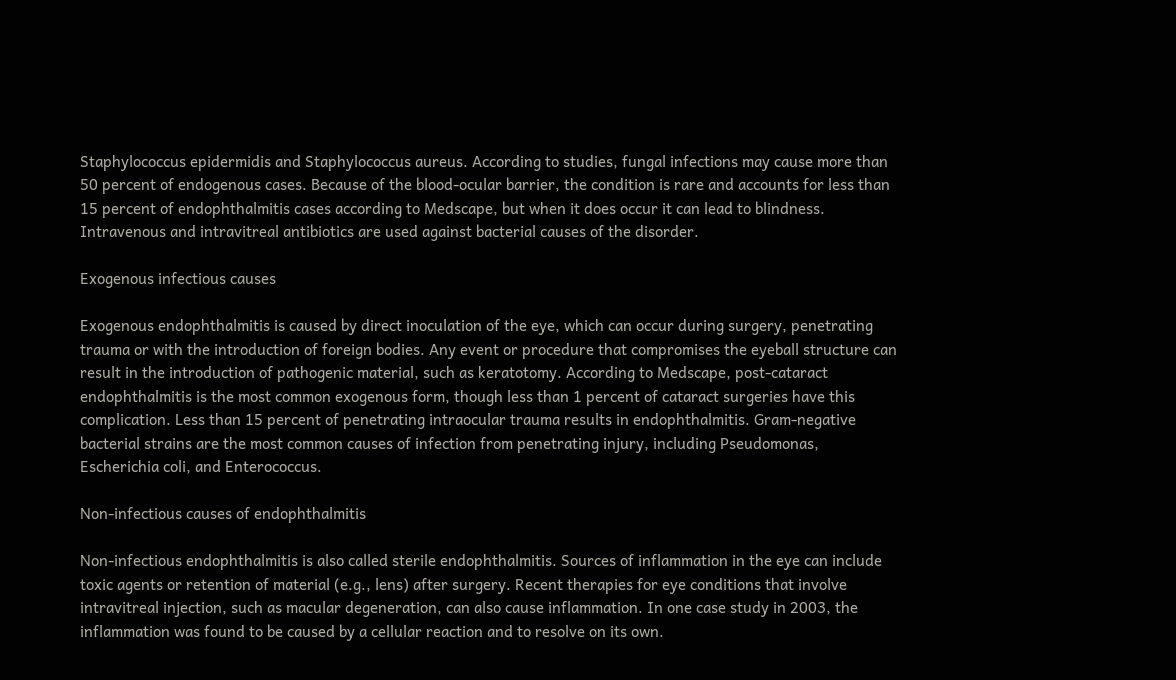Staphylococcus epidermidis and Staphylococcus aureus. According to studies, fungal infections may cause more than 50 percent of endogenous cases. Because of the blood-ocular barrier, the condition is rare and accounts for less than 15 percent of endophthalmitis cases according to Medscape, but when it does occur it can lead to blindness. Intravenous and intravitreal antibiotics are used against bacterial causes of the disorder.

Exogenous infectious causes

Exogenous endophthalmitis is caused by direct inoculation of the eye, which can occur during surgery, penetrating trauma or with the introduction of foreign bodies. Any event or procedure that compromises the eyeball structure can result in the introduction of pathogenic material, such as keratotomy. According to Medscape, post-cataract endophthalmitis is the most common exogenous form, though less than 1 percent of cataract surgeries have this complication. Less than 15 percent of penetrating intraocular trauma results in endophthalmitis. Gram-negative bacterial strains are the most common causes of infection from penetrating injury, including Pseudomonas, Escherichia coli, and Enterococcus.

Non-infectious causes of endophthalmitis

Non-infectious endophthalmitis is also called sterile endophthalmitis. Sources of inflammation in the eye can include toxic agents or retention of material (e.g., lens) after surgery. Recent therapies for eye conditions that involve intravitreal injection, such as macular degeneration, can also cause inflammation. In one case study in 2003, the inflammation was found to be caused by a cellular reaction and to resolve on its own.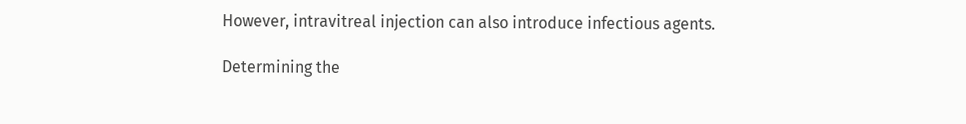However, intravitreal injection can also introduce infectious agents.

Determining the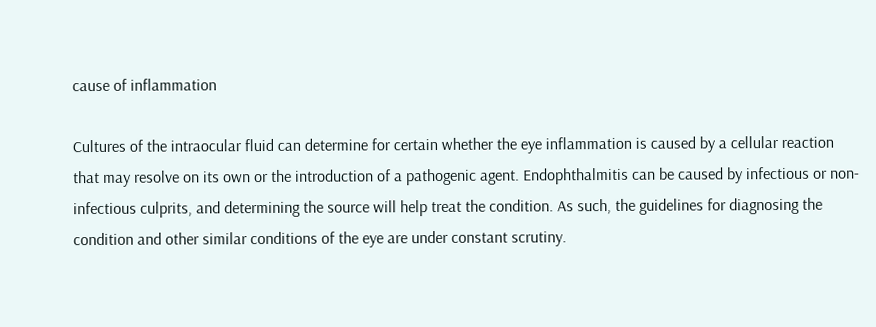cause of inflammation

Cultures of the intraocular fluid can determine for certain whether the eye inflammation is caused by a cellular reaction that may resolve on its own or the introduction of a pathogenic agent. Endophthalmitis can be caused by infectious or non-infectious culprits, and determining the source will help treat the condition. As such, the guidelines for diagnosing the condition and other similar conditions of the eye are under constant scrutiny.